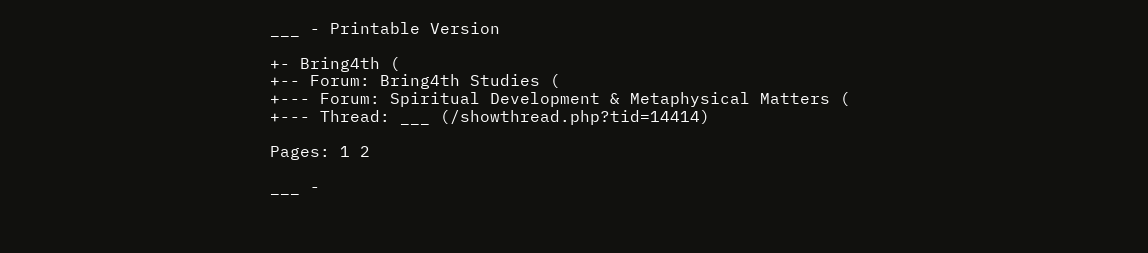___ - Printable Version

+- Bring4th (
+-- Forum: Bring4th Studies (
+--- Forum: Spiritual Development & Metaphysical Matters (
+--- Thread: ___ (/showthread.php?tid=14414)

Pages: 1 2

___ -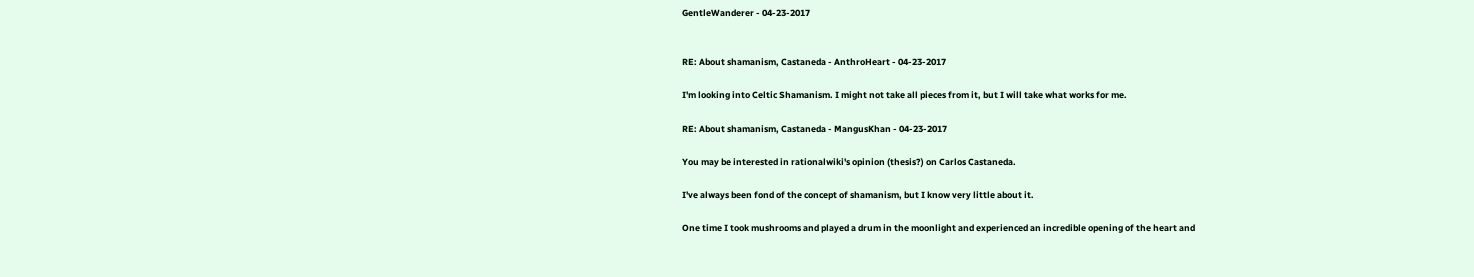GentleWanderer - 04-23-2017


RE: About shamanism, Castaneda - AnthroHeart - 04-23-2017

I'm looking into Celtic Shamanism. I might not take all pieces from it, but I will take what works for me.

RE: About shamanism, Castaneda - MangusKhan - 04-23-2017

You may be interested in rationalwiki's opinion (thesis?) on Carlos Castaneda.

I've always been fond of the concept of shamanism, but I know very little about it.

One time I took mushrooms and played a drum in the moonlight and experienced an incredible opening of the heart and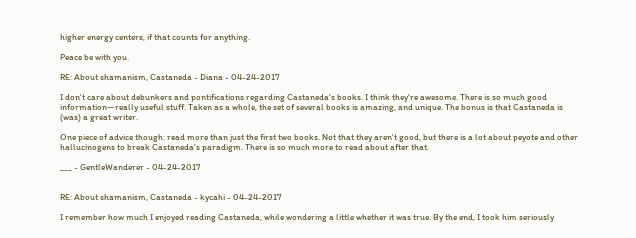higher energy centers, if that counts for anything.

Peace be with you.

RE: About shamanism, Castaneda - Diana - 04-24-2017

I don't care about debunkers and pontifications regarding Castaneda's books. I think they're awesome. There is so much good information—really useful stuff. Taken as a whole, the set of several books is amazing, and unique. The bonus is that Castaneda is (was) a great writer.

One piece of advice though: read more than just the first two books. Not that they aren't good, but there is a lot about peyote and other hallucinogens to break Castaneda's paradigm. There is so much more to read about after that.

___ - GentleWanderer - 04-24-2017


RE: About shamanism, Castaneda - kycahi - 04-24-2017

I remember how much I enjoyed reading Castaneda, while wondering a little whether it was true. By the end, I took him seriously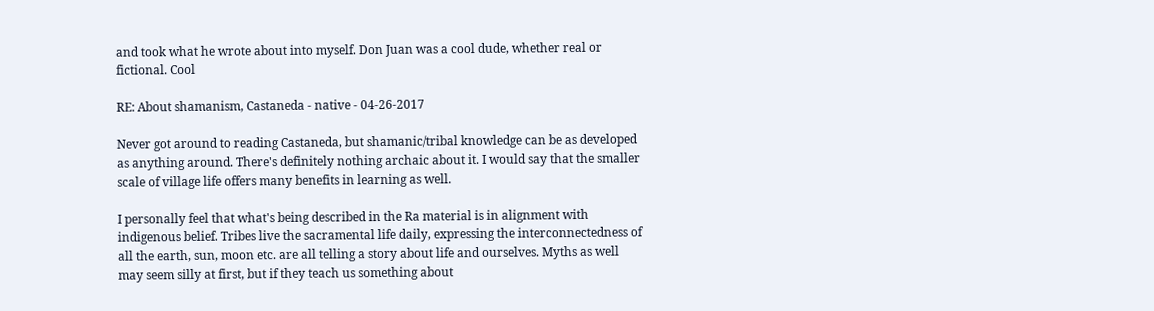and took what he wrote about into myself. Don Juan was a cool dude, whether real or fictional. Cool

RE: About shamanism, Castaneda - native - 04-26-2017

Never got around to reading Castaneda, but shamanic/tribal knowledge can be as developed as anything around. There's definitely nothing archaic about it. I would say that the smaller scale of village life offers many benefits in learning as well.

I personally feel that what's being described in the Ra material is in alignment with indigenous belief. Tribes live the sacramental life daily, expressing the interconnectedness of all the earth, sun, moon etc. are all telling a story about life and ourselves. Myths as well may seem silly at first, but if they teach us something about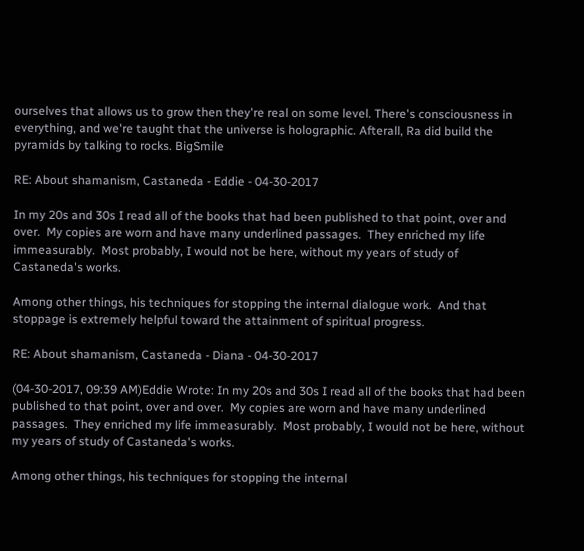ourselves that allows us to grow then they're real on some level. There's consciousness in everything, and we're taught that the universe is holographic. Afterall, Ra did build the pyramids by talking to rocks. BigSmile

RE: About shamanism, Castaneda - Eddie - 04-30-2017

In my 20s and 30s I read all of the books that had been published to that point, over and over.  My copies are worn and have many underlined passages.  They enriched my life immeasurably.  Most probably, I would not be here, without my years of study of Castaneda's works.

Among other things, his techniques for stopping the internal dialogue work.  And that stoppage is extremely helpful toward the attainment of spiritual progress.

RE: About shamanism, Castaneda - Diana - 04-30-2017

(04-30-2017, 09:39 AM)Eddie Wrote: In my 20s and 30s I read all of the books that had been published to that point, over and over.  My copies are worn and have many underlined passages.  They enriched my life immeasurably.  Most probably, I would not be here, without my years of study of Castaneda's works.

Among other things, his techniques for stopping the internal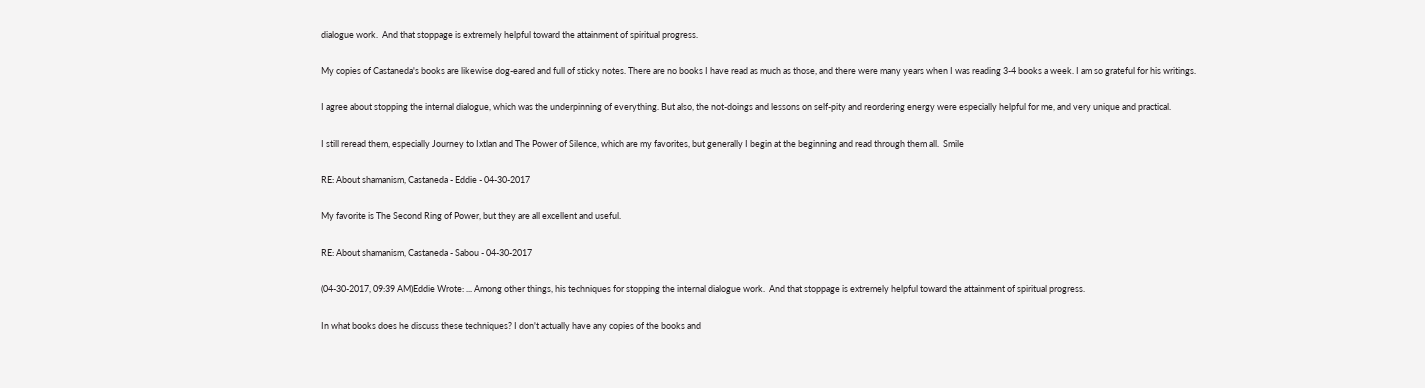dialogue work.  And that stoppage is extremely helpful toward the attainment of spiritual progress.

My copies of Castaneda's books are likewise dog-eared and full of sticky notes. There are no books I have read as much as those, and there were many years when I was reading 3-4 books a week. I am so grateful for his writings.

I agree about stopping the internal dialogue, which was the underpinning of everything. But also, the not-doings and lessons on self-pity and reordering energy were especially helpful for me, and very unique and practical.

I still reread them, especially Journey to Ixtlan and The Power of Silence, which are my favorites, but generally I begin at the beginning and read through them all.  Smile

RE: About shamanism, Castaneda - Eddie - 04-30-2017

My favorite is The Second Ring of Power, but they are all excellent and useful.

RE: About shamanism, Castaneda - Sabou - 04-30-2017

(04-30-2017, 09:39 AM)Eddie Wrote: ... Among other things, his techniques for stopping the internal dialogue work.  And that stoppage is extremely helpful toward the attainment of spiritual progress.

In what books does he discuss these techniques? I don't actually have any copies of the books and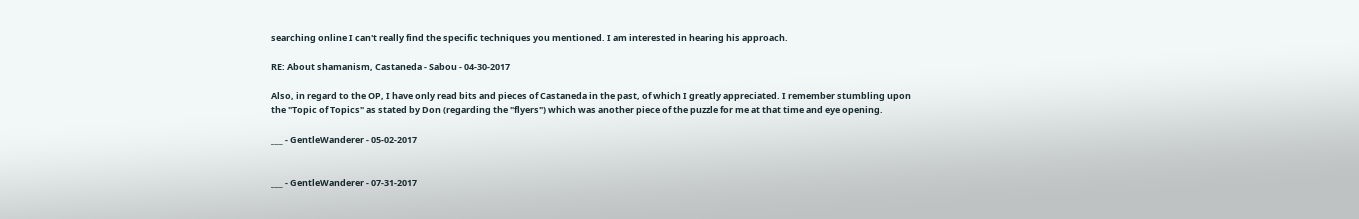searching online I can't really find the specific techniques you mentioned. I am interested in hearing his approach.

RE: About shamanism, Castaneda - Sabou - 04-30-2017

Also, in regard to the OP, I have only read bits and pieces of Castaneda in the past, of which I greatly appreciated. I remember stumbling upon the "Topic of Topics" as stated by Don (regarding the "flyers") which was another piece of the puzzle for me at that time and eye opening.

___ - GentleWanderer - 05-02-2017


___ - GentleWanderer - 07-31-2017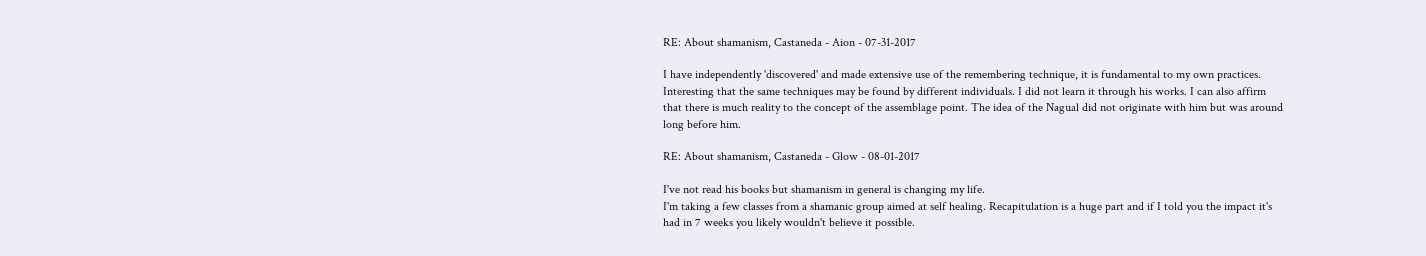RE: About shamanism, Castaneda - Aion - 07-31-2017

I have independently 'discovered' and made extensive use of the remembering technique, it is fundamental to my own practices. Interesting that the same techniques may be found by different individuals. I did not learn it through his works. I can also affirm that there is much reality to the concept of the assemblage point. The idea of the Nagual did not originate with him but was around long before him.

RE: About shamanism, Castaneda - Glow - 08-01-2017

I've not read his books but shamanism in general is changing my life.
I'm taking a few classes from a shamanic group aimed at self healing. Recapitulation is a huge part and if I told you the impact it's had in 7 weeks you likely wouldn't believe it possible.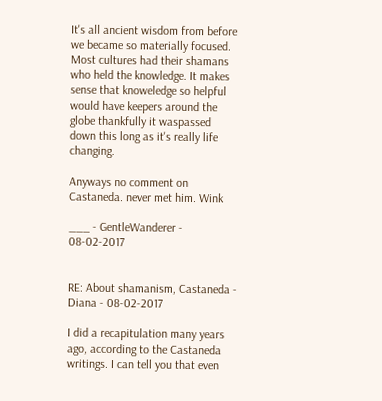It's all ancient wisdom from before we became so materially focused. Most cultures had their shamans who held the knowledge. It makes sense that knoweledge so helpful would have keepers around the globe thankfully it waspassed down this long as it's really life changing.

Anyways no comment on Castaneda. never met him. Wink

___ - GentleWanderer - 08-02-2017


RE: About shamanism, Castaneda - Diana - 08-02-2017

I did a recapitulation many years ago, according to the Castaneda writings. I can tell you that even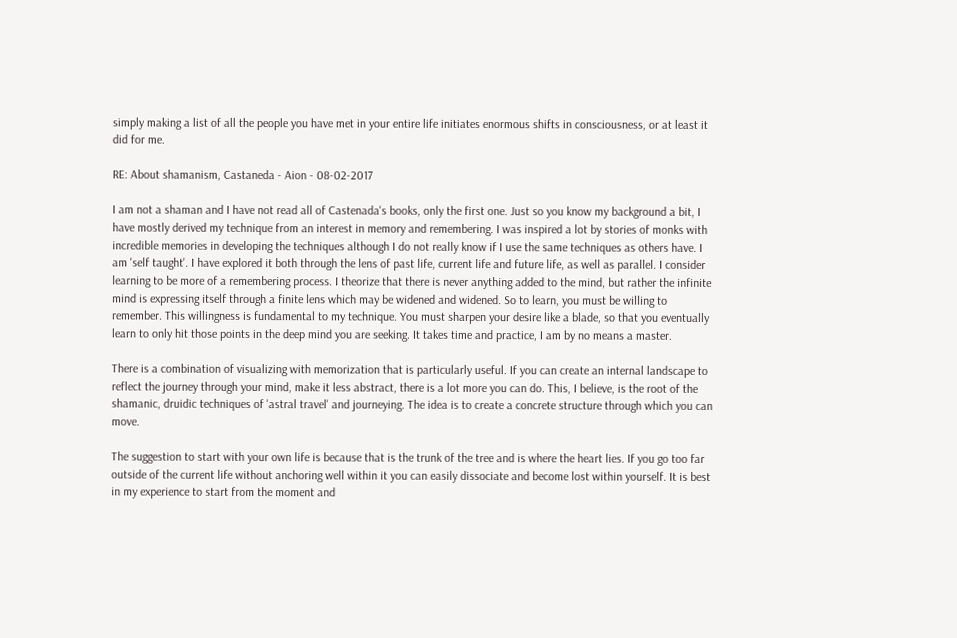simply making a list of all the people you have met in your entire life initiates enormous shifts in consciousness, or at least it did for me.

RE: About shamanism, Castaneda - Aion - 08-02-2017

I am not a shaman and I have not read all of Castenada's books, only the first one. Just so you know my background a bit, I have mostly derived my technique from an interest in memory and remembering. I was inspired a lot by stories of monks with incredible memories in developing the techniques although I do not really know if I use the same techniques as others have. I am 'self taught'. I have explored it both through the lens of past life, current life and future life, as well as parallel. I consider learning to be more of a remembering process. I theorize that there is never anything added to the mind, but rather the infinite mind is expressing itself through a finite lens which may be widened and widened. So to learn, you must be willing to remember. This willingness is fundamental to my technique. You must sharpen your desire like a blade, so that you eventually learn to only hit those points in the deep mind you are seeking. It takes time and practice, I am by no means a master.

There is a combination of visualizing with memorization that is particularly useful. If you can create an internal landscape to reflect the journey through your mind, make it less abstract, there is a lot more you can do. This, I believe, is the root of the shamanic, druidic techniques of 'astral travel' and journeying. The idea is to create a concrete structure through which you can move.

The suggestion to start with your own life is because that is the trunk of the tree and is where the heart lies. If you go too far outside of the current life without anchoring well within it you can easily dissociate and become lost within yourself. It is best in my experience to start from the moment and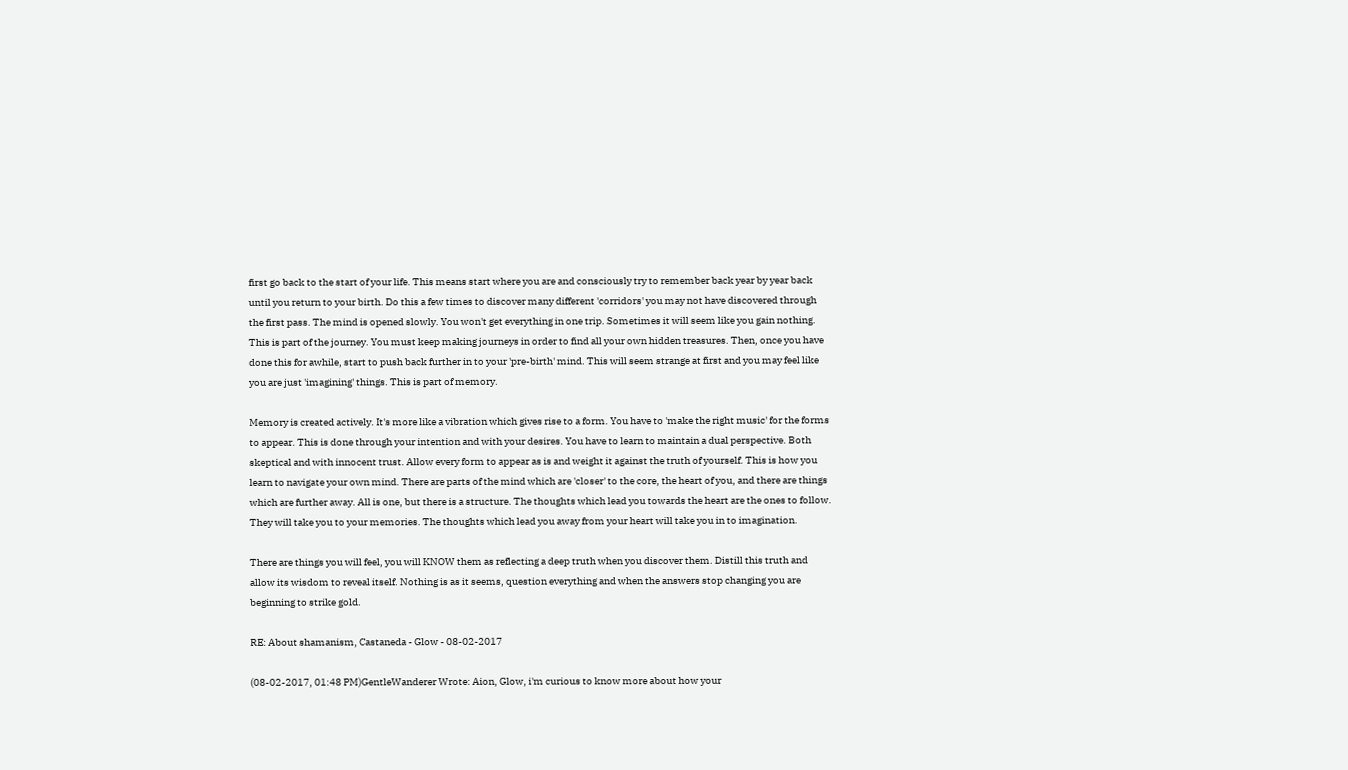first go back to the start of your life. This means start where you are and consciously try to remember back year by year back until you return to your birth. Do this a few times to discover many different 'corridors' you may not have discovered through the first pass. The mind is opened slowly. You won't get everything in one trip. Sometimes it will seem like you gain nothing. This is part of the journey. You must keep making journeys in order to find all your own hidden treasures. Then, once you have done this for awhile, start to push back further in to your 'pre-birth' mind. This will seem strange at first and you may feel like you are just 'imagining' things. This is part of memory.

Memory is created actively. It's more like a vibration which gives rise to a form. You have to 'make the right music' for the forms to appear. This is done through your intention and with your desires. You have to learn to maintain a dual perspective. Both skeptical and with innocent trust. Allow every form to appear as is and weight it against the truth of yourself. This is how you learn to navigate your own mind. There are parts of the mind which are 'closer' to the core, the heart of you, and there are things which are further away. All is one, but there is a structure. The thoughts which lead you towards the heart are the ones to follow. They will take you to your memories. The thoughts which lead you away from your heart will take you in to imagination.

There are things you will feel, you will KNOW them as reflecting a deep truth when you discover them. Distill this truth and allow its wisdom to reveal itself. Nothing is as it seems, question everything and when the answers stop changing you are beginning to strike gold.

RE: About shamanism, Castaneda - Glow - 08-02-2017

(08-02-2017, 01:48 PM)GentleWanderer Wrote: Aion, Glow, i'm curious to know more about how your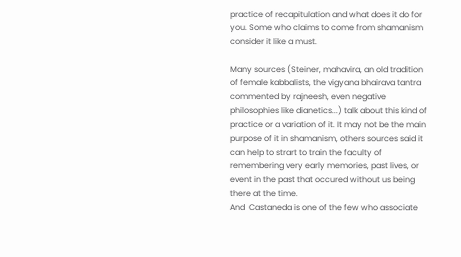practice of recapitulation and what does it do for you. Some who claims to come from shamanism consider it like a must.

Many sources (Steiner, mahavira, an old tradition of female kabbalists, the vigyana bhairava tantra commented by rajneesh, even negative philosophies like dianetics...) talk about this kind of practice or a variation of it. It may not be the main purpose of it in shamanism, others sources said it can help to strart to train the faculty of remembering very early memories, past lives, or event in the past that occured without us being there at the time.
And  Castaneda is one of the few who associate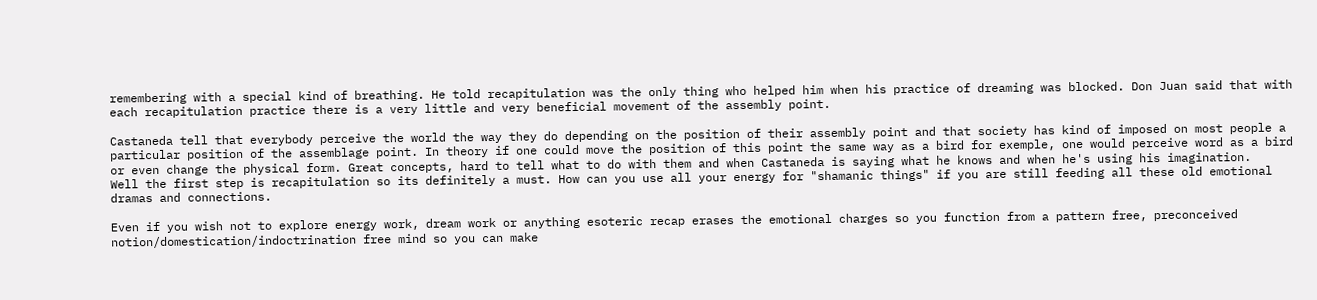remembering with a special kind of breathing. He told recapitulation was the only thing who helped him when his practice of dreaming was blocked. Don Juan said that with each recapitulation practice there is a very little and very beneficial movement of the assembly point.

Castaneda tell that everybody perceive the world the way they do depending on the position of their assembly point and that society has kind of imposed on most people a particular position of the assemblage point. In theory if one could move the position of this point the same way as a bird for exemple, one would perceive word as a bird or even change the physical form. Great concepts, hard to tell what to do with them and when Castaneda is saying what he knows and when he's using his imagination.
Well the first step is recapitulation so its definitely a must. How can you use all your energy for "shamanic things" if you are still feeding all these old emotional dramas and connections.

Even if you wish not to explore energy work, dream work or anything esoteric recap erases the emotional charges so you function from a pattern free, preconceived notion/domestication/indoctrination free mind so you can make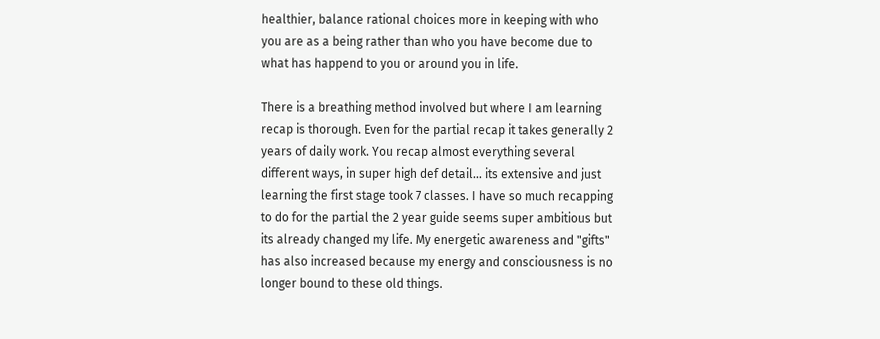healthier, balance rational choices more in keeping with who you are as a being rather than who you have become due to what has happend to you or around you in life.

There is a breathing method involved but where I am learning recap is thorough. Even for the partial recap it takes generally 2 years of daily work. You recap almost everything several different ways, in super high def detail... its extensive and just learning the first stage took 7 classes. I have so much recapping to do for the partial the 2 year guide seems super ambitious but its already changed my life. My energetic awareness and "gifts" has also increased because my energy and consciousness is no longer bound to these old things.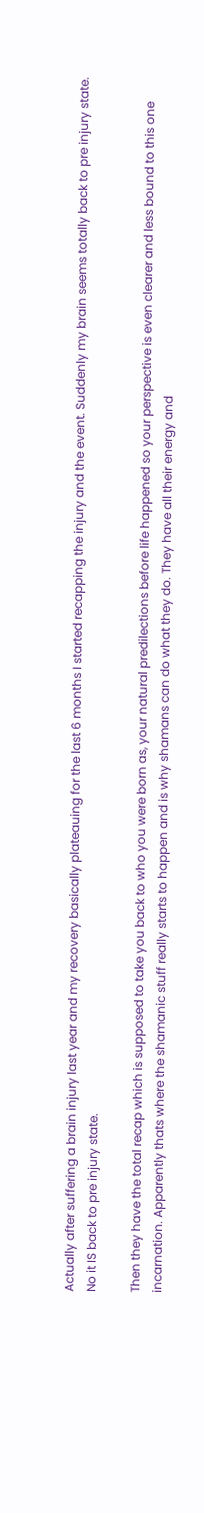Actually after suffering a brain injury last year and my recovery basically plateauing for the last 6 months I started recapping the injury and the event. Suddenly my brain seems totally back to pre injury state. No it IS back to pre injury state.

Then they have the total recap which is supposed to take you back to who you were born as, your natural predilections before life happened so your perspective is even clearer and less bound to this one incarnation. Apparently thats where the shamanic stuff really starts to happen and is why shamans can do what they do. They have all their energy and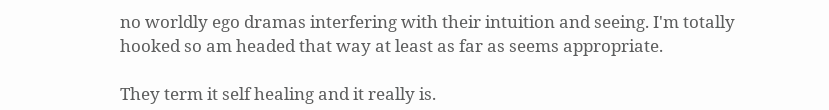no worldly ego dramas interfering with their intuition and seeing. I'm totally hooked so am headed that way at least as far as seems appropriate.

They term it self healing and it really is.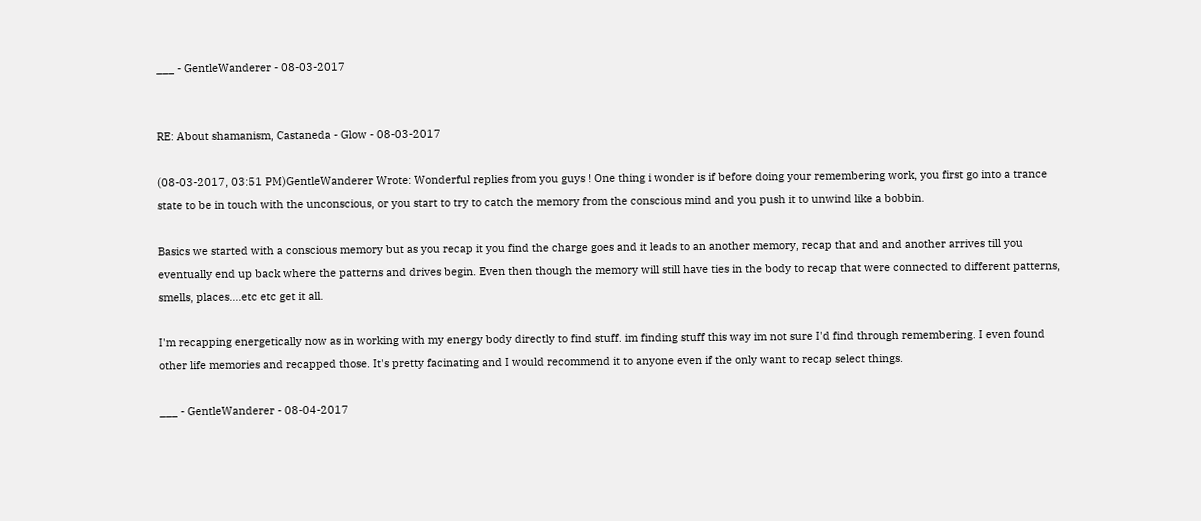___ - GentleWanderer - 08-03-2017


RE: About shamanism, Castaneda - Glow - 08-03-2017

(08-03-2017, 03:51 PM)GentleWanderer Wrote: Wonderful replies from you guys ! One thing i wonder is if before doing your remembering work, you first go into a trance state to be in touch with the unconscious, or you start to try to catch the memory from the conscious mind and you push it to unwind like a bobbin.

Basics we started with a conscious memory but as you recap it you find the charge goes and it leads to an another memory, recap that and and another arrives till you eventually end up back where the patterns and drives begin. Even then though the memory will still have ties in the body to recap that were connected to different patterns, smells, places....etc etc get it all.

I'm recapping energetically now as in working with my energy body directly to find stuff. im finding stuff this way im not sure I'd find through remembering. I even found other life memories and recapped those. It's pretty facinating and I would recommend it to anyone even if the only want to recap select things.

___ - GentleWanderer - 08-04-2017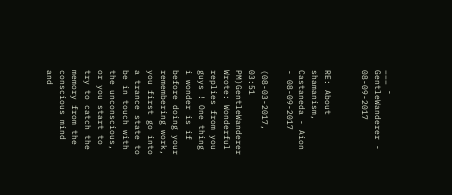___ - GentleWanderer - 08-09-2017


RE: About shamanism, Castaneda - Aion - 08-09-2017

(08-03-2017, 03:51 PM)GentleWanderer Wrote: Wonderful replies from you guys ! One thing i wonder is if before doing your remembering work, you first go into a trance state to be in touch with the unconscious, or you start to try to catch the memory from the conscious mind and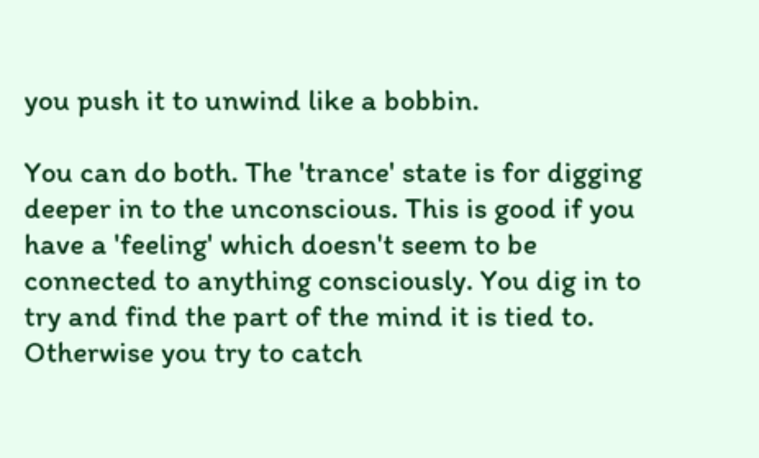you push it to unwind like a bobbin.

You can do both. The 'trance' state is for digging deeper in to the unconscious. This is good if you have a 'feeling' which doesn't seem to be connected to anything consciously. You dig in to try and find the part of the mind it is tied to. Otherwise you try to catch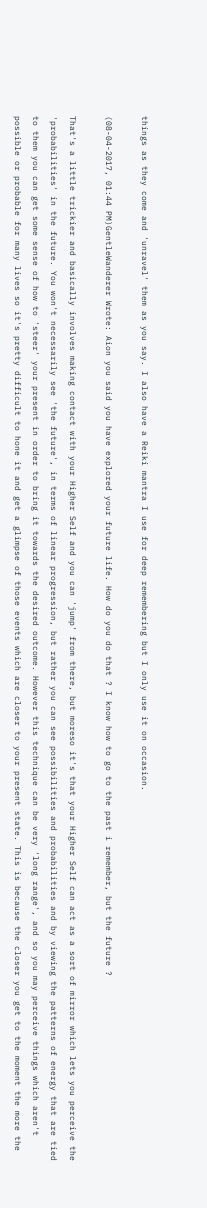things as they come and 'unravel' them as you say. I also have a Reiki mantra I use for deep remembering but I only use it on occasion.

(08-04-2017, 01:44 PM)GentleWanderer Wrote: Aion you said you have explored your future life. How do you do that ? I know how to go to the past i remember, but the future ?

That's a little trickier and basically involves making contact with your Higher Self and you can 'jump' from there, but moreso it's that your Higher Self can act as a sort of mirror which lets you perceive the 'probabilities' in the future. You won't necessarily see 'the future', in terms of linear progression, but rather you can see possibilities and probabilities and by viewing the patterns of energy that are tied to them you can get some sense of how to 'steer' your present in order to bring it towards the desired outcome. However this technique can be very 'long range', and so you may perceive things which aren't possible or probable for many lives so it's pretty difficult to hone it and get a glimpse of those events which are closer to your present state. This is because the closer you get to the moment the more the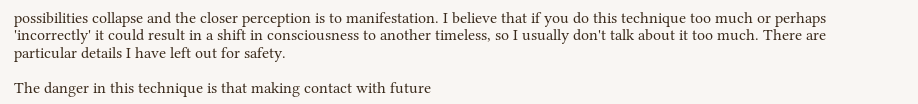possibilities collapse and the closer perception is to manifestation. I believe that if you do this technique too much or perhaps 'incorrectly' it could result in a shift in consciousness to another timeless, so I usually don't talk about it too much. There are particular details I have left out for safety.

The danger in this technique is that making contact with future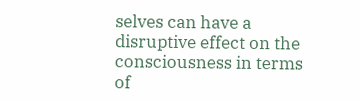selves can have a disruptive effect on the consciousness in terms of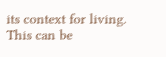its context for living. This can be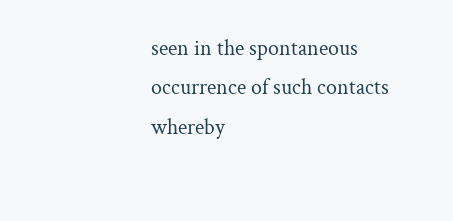seen in the spontaneous occurrence of such contacts whereby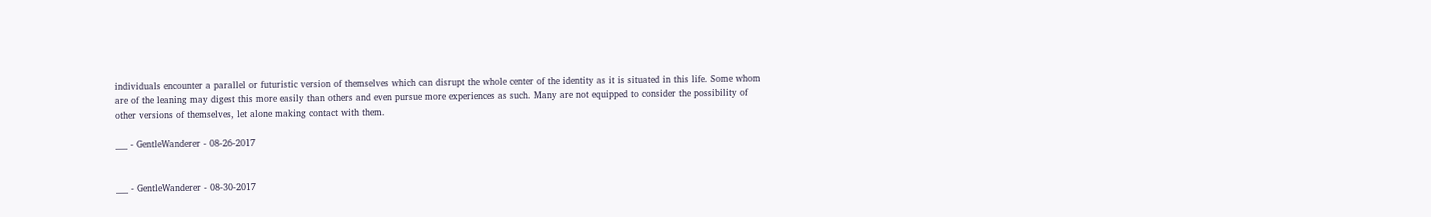individuals encounter a parallel or futuristic version of themselves which can disrupt the whole center of the identity as it is situated in this life. Some whom are of the leaning may digest this more easily than others and even pursue more experiences as such. Many are not equipped to consider the possibility of other versions of themselves, let alone making contact with them.

___ - GentleWanderer - 08-26-2017


___ - GentleWanderer - 08-30-2017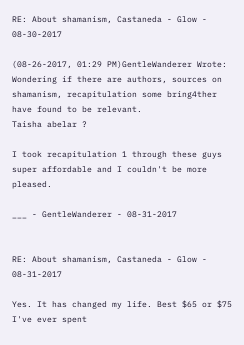RE: About shamanism, Castaneda - Glow - 08-30-2017

(08-26-2017, 01:29 PM)GentleWanderer Wrote: Wondering if there are authors, sources on shamanism, recapitulation some bring4ther have found to be relevant.
Taisha abelar ?

I took recapitulation 1 through these guys super affordable and I couldn't be more pleased.

___ - GentleWanderer - 08-31-2017


RE: About shamanism, Castaneda - Glow - 08-31-2017

Yes. It has changed my life. Best $65 or $75 I've ever spent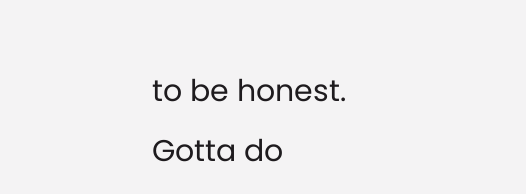to be honest.
Gotta do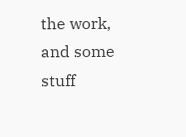the work, and some stuff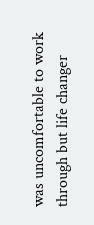was uncomfortable to work through but life changer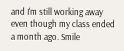and I'm still working away even though my class ended a month ago. Smile